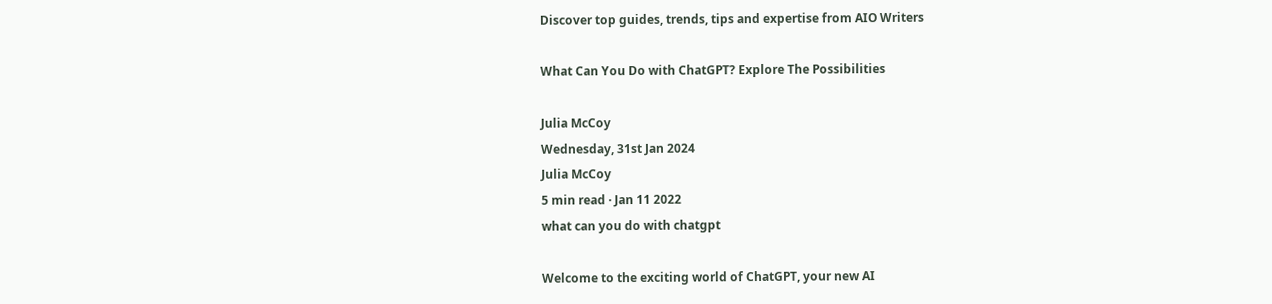Discover top guides, trends, tips and expertise from AIO Writers

What Can You Do with ChatGPT? Explore The Possibilities

Julia McCoy
Wednesday, 31st Jan 2024
Julia McCoy
5 min read · Jan 11 2022
what can you do with chatgpt

Welcome to the exciting world of ChatGPT, your new AI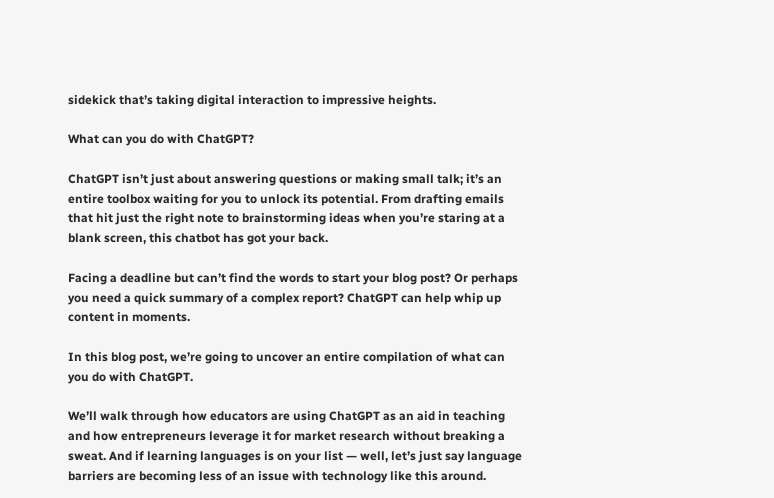sidekick that’s taking digital interaction to impressive heights.

What can you do with ChatGPT?

ChatGPT isn’t just about answering questions or making small talk; it’s an entire toolbox waiting for you to unlock its potential. From drafting emails that hit just the right note to brainstorming ideas when you’re staring at a blank screen, this chatbot has got your back.

Facing a deadline but can’t find the words to start your blog post? Or perhaps you need a quick summary of a complex report? ChatGPT can help whip up content in moments.

In this blog post, we’re going to uncover an entire compilation of what can you do with ChatGPT.

We’ll walk through how educators are using ChatGPT as an aid in teaching and how entrepreneurs leverage it for market research without breaking a sweat. And if learning languages is on your list — well, let’s just say language barriers are becoming less of an issue with technology like this around.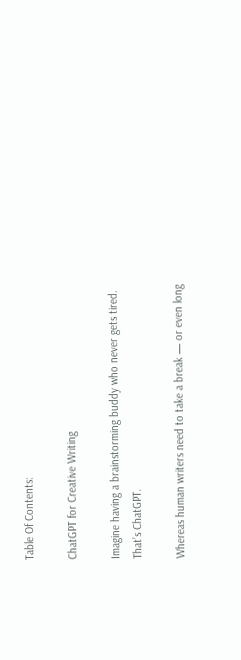Table Of Contents:

ChatGPT for Creative Writing

Imagine having a brainstorming buddy who never gets tired. That’s ChatGPT.

Whereas human writers need to take a break — or even long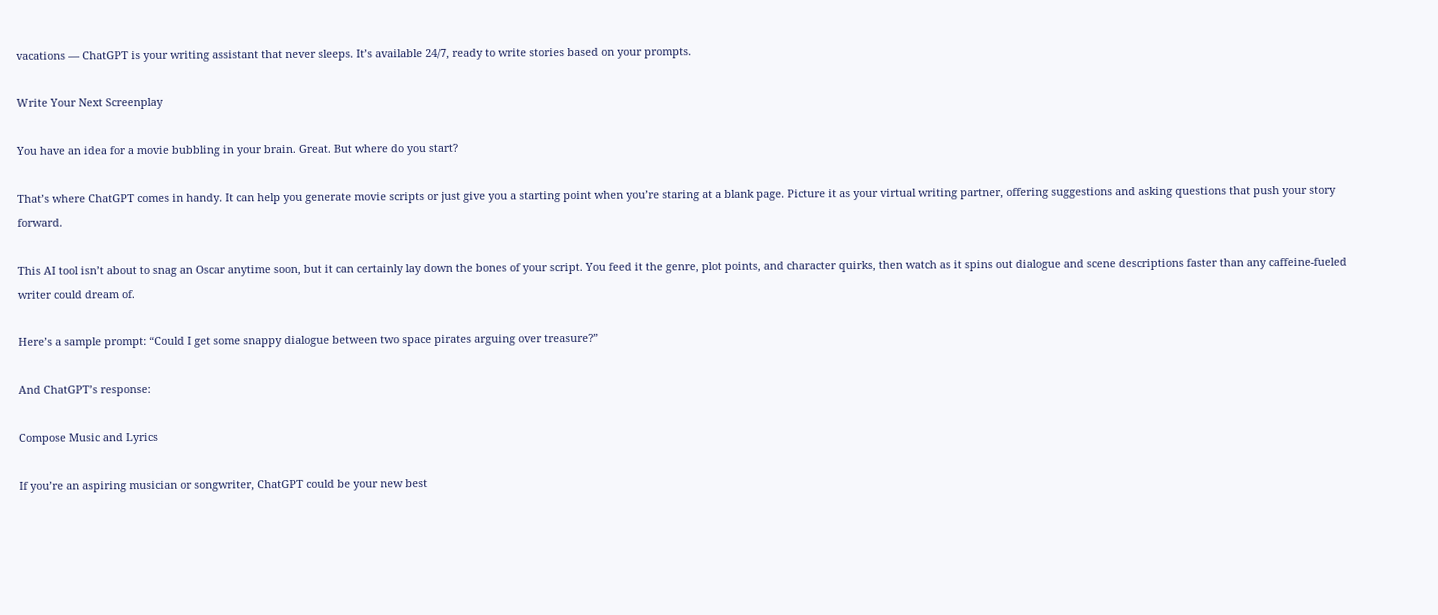vacations — ChatGPT is your writing assistant that never sleeps. It’s available 24/7, ready to write stories based on your prompts.

Write Your Next Screenplay

You have an idea for a movie bubbling in your brain. Great. But where do you start?

That’s where ChatGPT comes in handy. It can help you generate movie scripts or just give you a starting point when you’re staring at a blank page. Picture it as your virtual writing partner, offering suggestions and asking questions that push your story forward.

This AI tool isn’t about to snag an Oscar anytime soon, but it can certainly lay down the bones of your script. You feed it the genre, plot points, and character quirks, then watch as it spins out dialogue and scene descriptions faster than any caffeine-fueled writer could dream of.

Here’s a sample prompt: “Could I get some snappy dialogue between two space pirates arguing over treasure?”

And ChatGPT’s response:

Compose Music and Lyrics

If you’re an aspiring musician or songwriter, ChatGPT could be your new best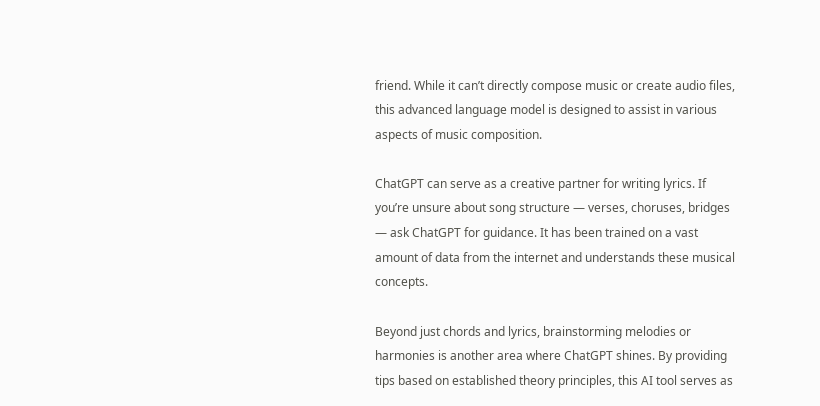friend. While it can’t directly compose music or create audio files, this advanced language model is designed to assist in various aspects of music composition.

ChatGPT can serve as a creative partner for writing lyrics. If you’re unsure about song structure — verses, choruses, bridges — ask ChatGPT for guidance. It has been trained on a vast amount of data from the internet and understands these musical concepts.

Beyond just chords and lyrics, brainstorming melodies or harmonies is another area where ChatGPT shines. By providing tips based on established theory principles, this AI tool serves as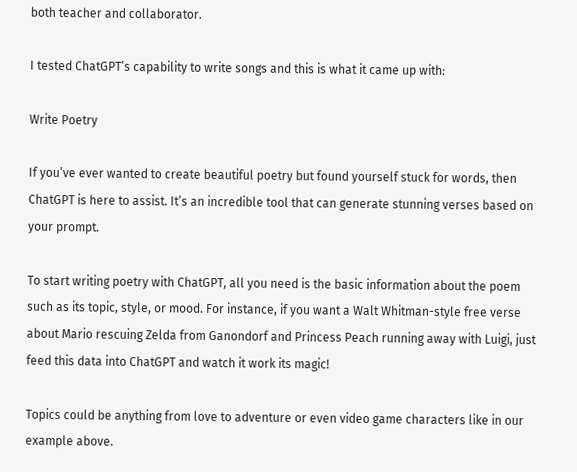both teacher and collaborator.

I tested ChatGPT’s capability to write songs and this is what it came up with:

Write Poetry

If you’ve ever wanted to create beautiful poetry but found yourself stuck for words, then ChatGPT is here to assist. It’s an incredible tool that can generate stunning verses based on your prompt.

To start writing poetry with ChatGPT, all you need is the basic information about the poem such as its topic, style, or mood. For instance, if you want a Walt Whitman-style free verse about Mario rescuing Zelda from Ganondorf and Princess Peach running away with Luigi, just feed this data into ChatGPT and watch it work its magic!

Topics could be anything from love to adventure or even video game characters like in our example above.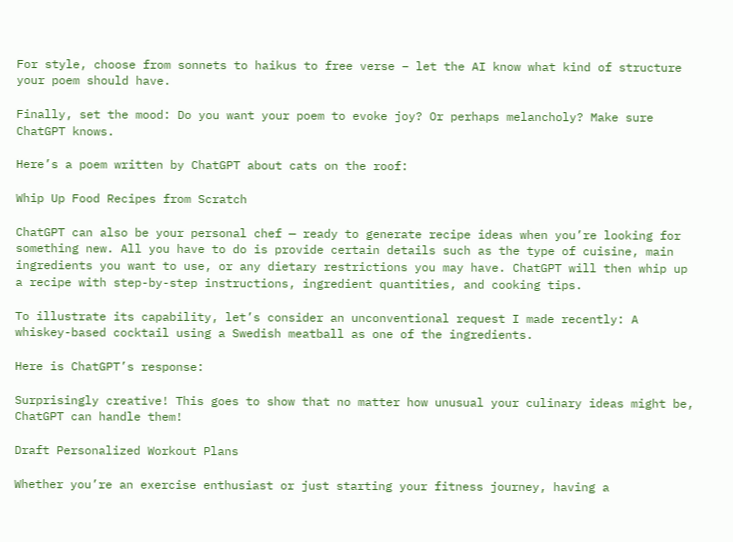For style, choose from sonnets to haikus to free verse – let the AI know what kind of structure your poem should have.

Finally, set the mood: Do you want your poem to evoke joy? Or perhaps melancholy? Make sure ChatGPT knows.

Here’s a poem written by ChatGPT about cats on the roof:

Whip Up Food Recipes from Scratch

ChatGPT can also be your personal chef — ready to generate recipe ideas when you’re looking for something new. All you have to do is provide certain details such as the type of cuisine, main ingredients you want to use, or any dietary restrictions you may have. ChatGPT will then whip up a recipe with step-by-step instructions, ingredient quantities, and cooking tips.

To illustrate its capability, let’s consider an unconventional request I made recently: A whiskey-based cocktail using a Swedish meatball as one of the ingredients.

Here is ChatGPT’s response:

Surprisingly creative! This goes to show that no matter how unusual your culinary ideas might be, ChatGPT can handle them!

Draft Personalized Workout Plans

Whether you’re an exercise enthusiast or just starting your fitness journey, having a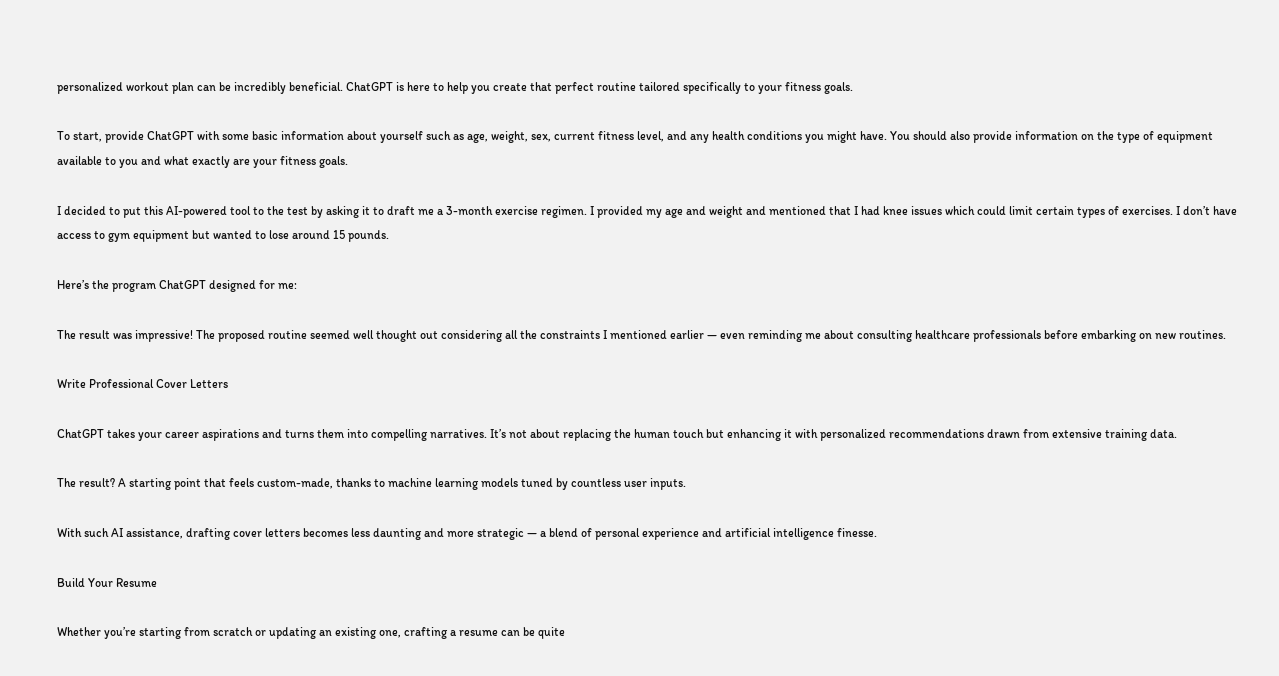personalized workout plan can be incredibly beneficial. ChatGPT is here to help you create that perfect routine tailored specifically to your fitness goals.

To start, provide ChatGPT with some basic information about yourself such as age, weight, sex, current fitness level, and any health conditions you might have. You should also provide information on the type of equipment available to you and what exactly are your fitness goals.

I decided to put this AI-powered tool to the test by asking it to draft me a 3-month exercise regimen. I provided my age and weight and mentioned that I had knee issues which could limit certain types of exercises. I don’t have access to gym equipment but wanted to lose around 15 pounds.

Here’s the program ChatGPT designed for me:

The result was impressive! The proposed routine seemed well thought out considering all the constraints I mentioned earlier — even reminding me about consulting healthcare professionals before embarking on new routines.

Write Professional Cover Letters

ChatGPT takes your career aspirations and turns them into compelling narratives. It’s not about replacing the human touch but enhancing it with personalized recommendations drawn from extensive training data.

The result? A starting point that feels custom-made, thanks to machine learning models tuned by countless user inputs.

With such AI assistance, drafting cover letters becomes less daunting and more strategic — a blend of personal experience and artificial intelligence finesse.

Build Your Resume

Whether you’re starting from scratch or updating an existing one, crafting a resume can be quite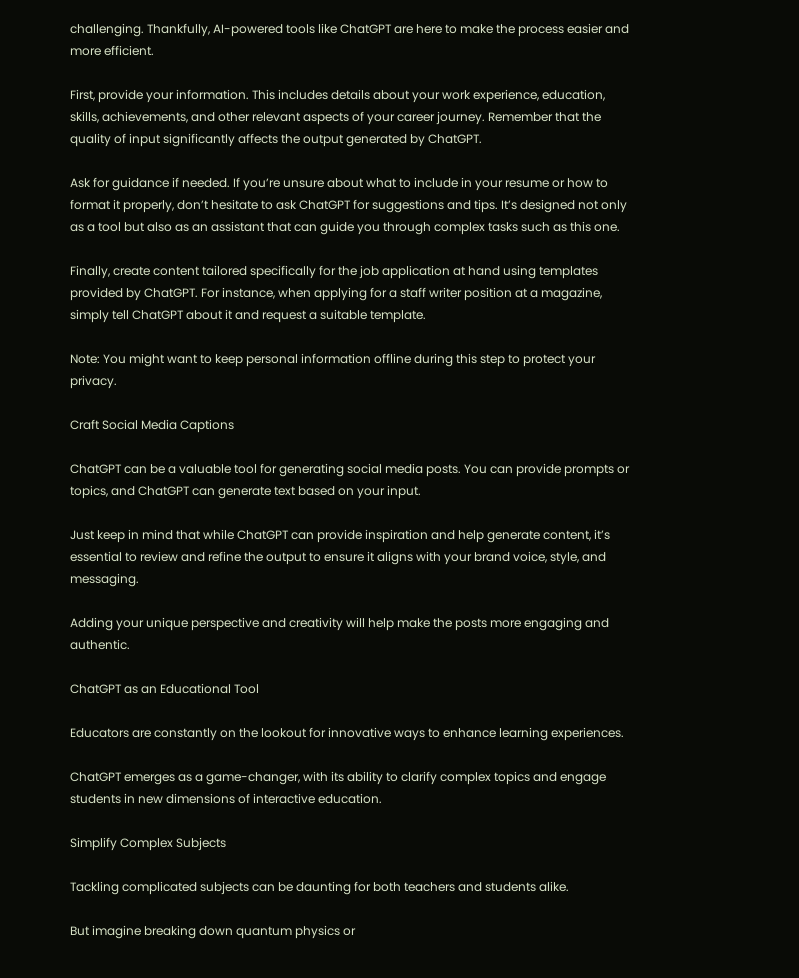challenging. Thankfully, AI-powered tools like ChatGPT are here to make the process easier and more efficient.

First, provide your information. This includes details about your work experience, education, skills, achievements, and other relevant aspects of your career journey. Remember that the quality of input significantly affects the output generated by ChatGPT.

Ask for guidance if needed. If you’re unsure about what to include in your resume or how to format it properly, don’t hesitate to ask ChatGPT for suggestions and tips. It’s designed not only as a tool but also as an assistant that can guide you through complex tasks such as this one.

Finally, create content tailored specifically for the job application at hand using templates provided by ChatGPT. For instance, when applying for a staff writer position at a magazine, simply tell ChatGPT about it and request a suitable template.

Note: You might want to keep personal information offline during this step to protect your privacy.

Craft Social Media Captions

ChatGPT can be a valuable tool for generating social media posts. You can provide prompts or topics, and ChatGPT can generate text based on your input.

Just keep in mind that while ChatGPT can provide inspiration and help generate content, it’s essential to review and refine the output to ensure it aligns with your brand voice, style, and messaging.

Adding your unique perspective and creativity will help make the posts more engaging and authentic.

ChatGPT as an Educational Tool

Educators are constantly on the lookout for innovative ways to enhance learning experiences.

ChatGPT emerges as a game-changer, with its ability to clarify complex topics and engage students in new dimensions of interactive education.

Simplify Complex Subjects

Tackling complicated subjects can be daunting for both teachers and students alike.

But imagine breaking down quantum physics or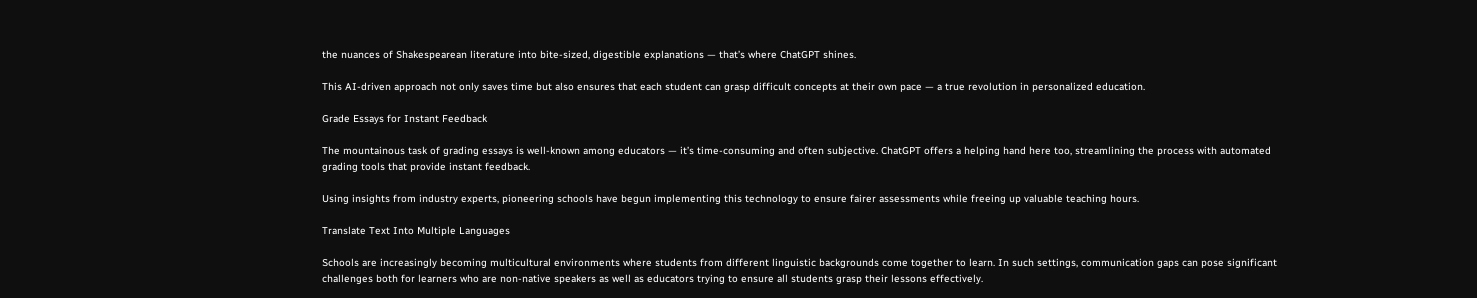the nuances of Shakespearean literature into bite-sized, digestible explanations — that’s where ChatGPT shines.

This AI-driven approach not only saves time but also ensures that each student can grasp difficult concepts at their own pace — a true revolution in personalized education.

Grade Essays for Instant Feedback

The mountainous task of grading essays is well-known among educators — it’s time-consuming and often subjective. ChatGPT offers a helping hand here too, streamlining the process with automated grading tools that provide instant feedback.

Using insights from industry experts, pioneering schools have begun implementing this technology to ensure fairer assessments while freeing up valuable teaching hours.

Translate Text Into Multiple Languages

Schools are increasingly becoming multicultural environments where students from different linguistic backgrounds come together to learn. In such settings, communication gaps can pose significant challenges both for learners who are non-native speakers as well as educators trying to ensure all students grasp their lessons effectively.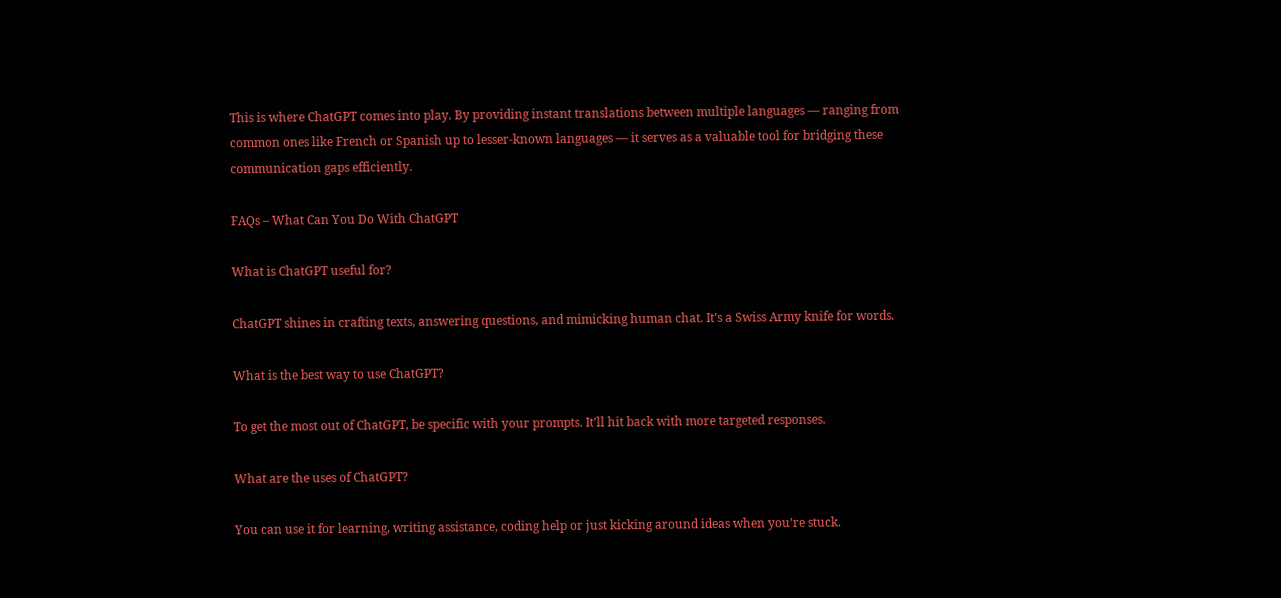This is where ChatGPT comes into play. By providing instant translations between multiple languages — ranging from common ones like French or Spanish up to lesser-known languages — it serves as a valuable tool for bridging these communication gaps efficiently.

FAQs – What Can You Do With ChatGPT

What is ChatGPT useful for?

ChatGPT shines in crafting texts, answering questions, and mimicking human chat. It’s a Swiss Army knife for words.

What is the best way to use ChatGPT?

To get the most out of ChatGPT, be specific with your prompts. It’ll hit back with more targeted responses.

What are the uses of ChatGPT?

You can use it for learning, writing assistance, coding help or just kicking around ideas when you’re stuck.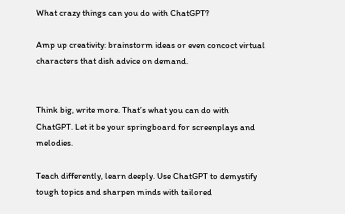What crazy things can you do with ChatGPT?

Amp up creativity: brainstorm ideas or even concoct virtual characters that dish advice on demand.


Think big, write more. That’s what you can do with ChatGPT. Let it be your springboard for screenplays and melodies.

Teach differently, learn deeply. Use ChatGPT to demystify tough topics and sharpen minds with tailored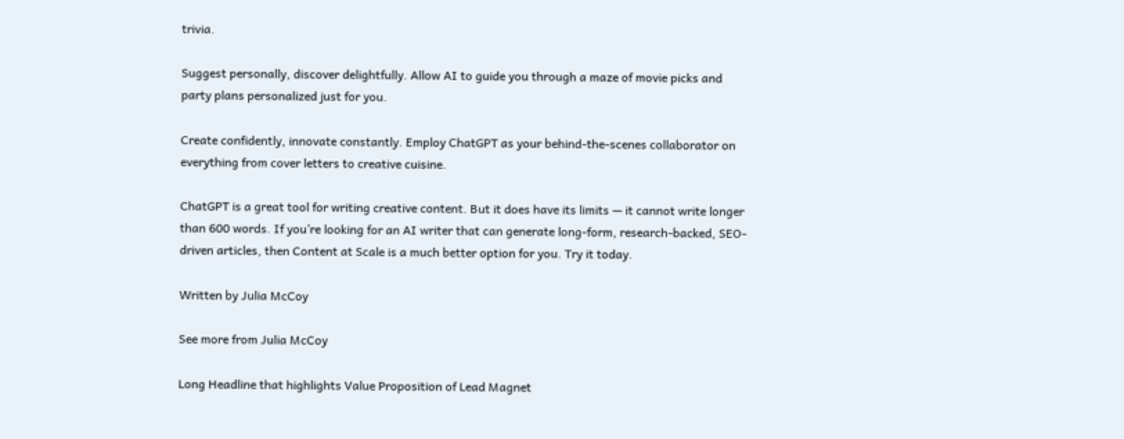trivia.

Suggest personally, discover delightfully. Allow AI to guide you through a maze of movie picks and party plans personalized just for you.

Create confidently, innovate constantly. Employ ChatGPT as your behind-the-scenes collaborator on everything from cover letters to creative cuisine.

ChatGPT is a great tool for writing creative content. But it does have its limits — it cannot write longer than 600 words. If you’re looking for an AI writer that can generate long-form, research-backed, SEO-driven articles, then Content at Scale is a much better option for you. Try it today.

Written by Julia McCoy

See more from Julia McCoy

Long Headline that highlights Value Proposition of Lead Magnet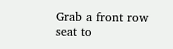Grab a front row seat to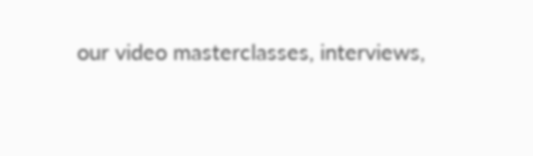our video masterclasses, interviews,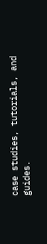case studies, tutorials, and guides.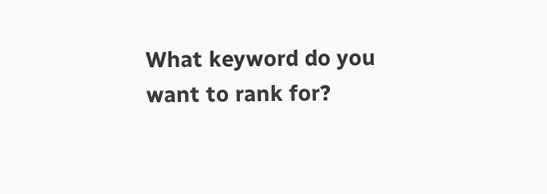What keyword do you want to rank for?